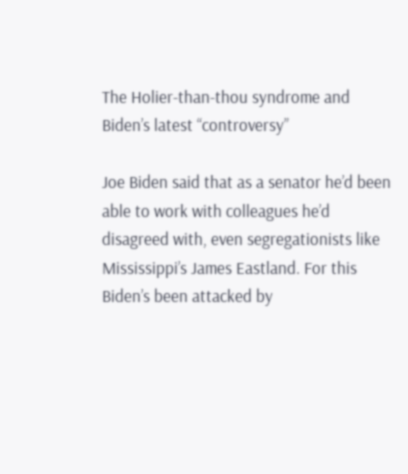The Holier-than-thou syndrome and Biden’s latest “controversy”

Joe Biden said that as a senator he’d been able to work with colleagues he’d disagreed with, even segregationists like Mississippi’s James Eastland. For this Biden’s been attacked by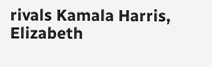rivals Kamala Harris, Elizabeth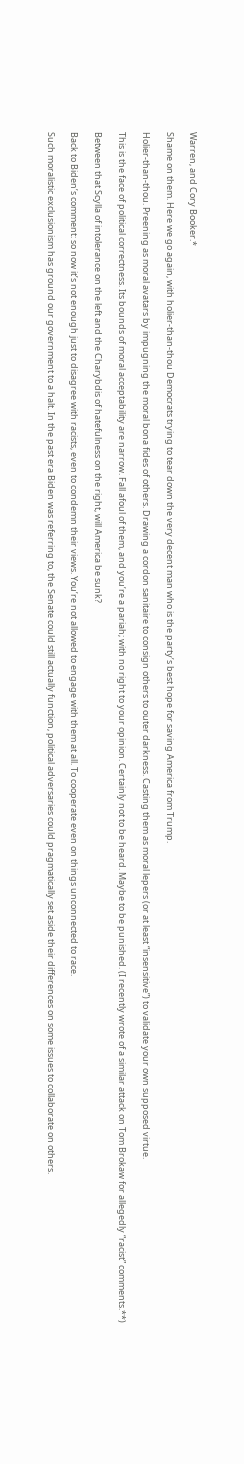Warren, and Cory Booker.*

Shame on them. Here we go again, with holier-than-thou Democrats trying to tear down the very decent man who is the party’s best hope for saving America from Trump.

Holier-than-thou. Preening as moral avatars by impugning the moral bona fides of others. Drawing a cordon sanitaire to consign others to outer darkness. Casting them as moral lepers (or at least “insensitive”) to validate your own supposed virtue.

This is the face of political correctness. Its bounds of moral acceptability are narrow. Fall afoul of them, and you’re a pariah; with no right to your opinion. Certainly not to be heard. Maybe to be punished. (I recently wrote of a similar attack on Tom Brokaw for allegedly “racist” comments.**)

Between that Scylla of intolerance on the left and the Charybdis of hatefulness on the right, will America be sunk?

Back to Biden’s comment: so now it’s not enough just to disagree with racists, even to condemn their views. You’re not allowed to engage with them at all. To cooperate even on things unconnected to race.

Such moralistic exclusionism has ground our government to a halt. In the past era Biden was referring to, the Senate could still actually function, political adversaries could pragmatically set aside their differences on some issues to collaborate on others.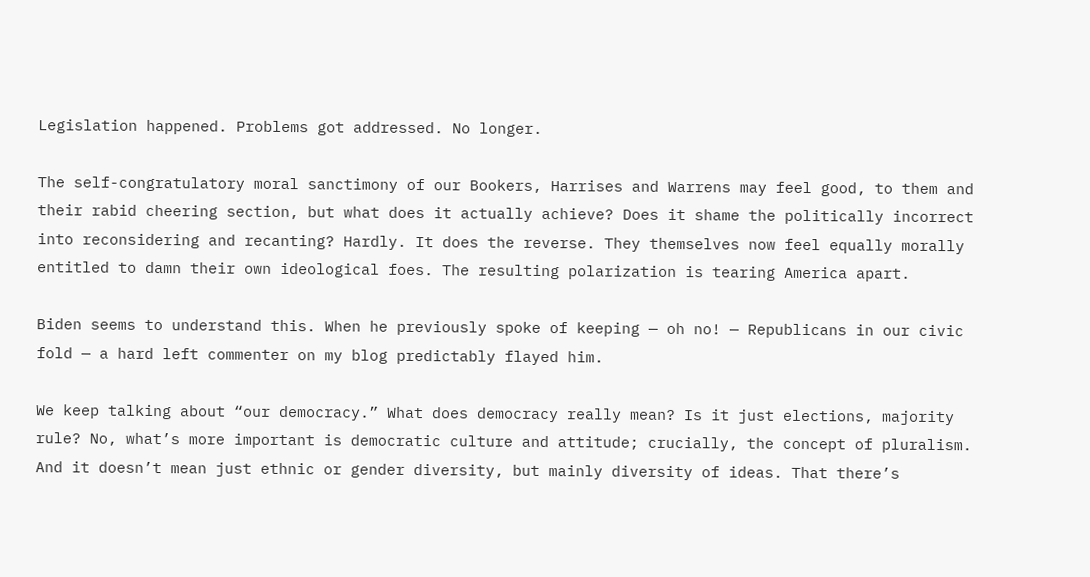Legislation happened. Problems got addressed. No longer.

The self-congratulatory moral sanctimony of our Bookers, Harrises and Warrens may feel good, to them and their rabid cheering section, but what does it actually achieve? Does it shame the politically incorrect into reconsidering and recanting? Hardly. It does the reverse. They themselves now feel equally morally entitled to damn their own ideological foes. The resulting polarization is tearing America apart.

Biden seems to understand this. When he previously spoke of keeping — oh no! — Republicans in our civic fold — a hard left commenter on my blog predictably flayed him.

We keep talking about “our democracy.” What does democracy really mean? Is it just elections, majority rule? No, what’s more important is democratic culture and attitude; crucially, the concept of pluralism. And it doesn’t mean just ethnic or gender diversity, but mainly diversity of ideas. That there’s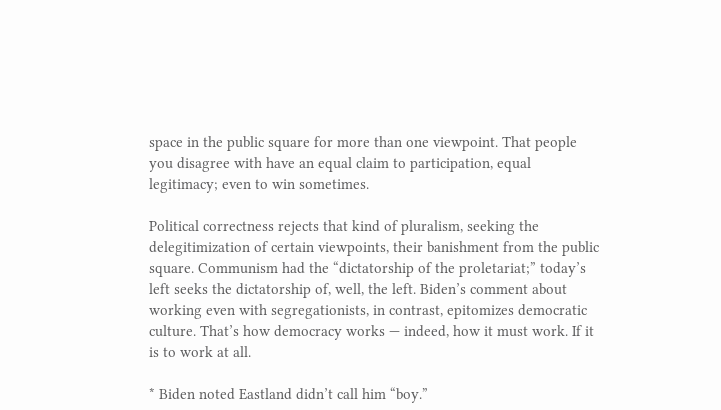space in the public square for more than one viewpoint. That people you disagree with have an equal claim to participation, equal legitimacy; even to win sometimes.

Political correctness rejects that kind of pluralism, seeking the delegitimization of certain viewpoints, their banishment from the public square. Communism had the “dictatorship of the proletariat;” today’s left seeks the dictatorship of, well, the left. Biden’s comment about working even with segregationists, in contrast, epitomizes democratic culture. That’s how democracy works — indeed, how it must work. If it is to work at all.

* Biden noted Eastland didn’t call him “boy.”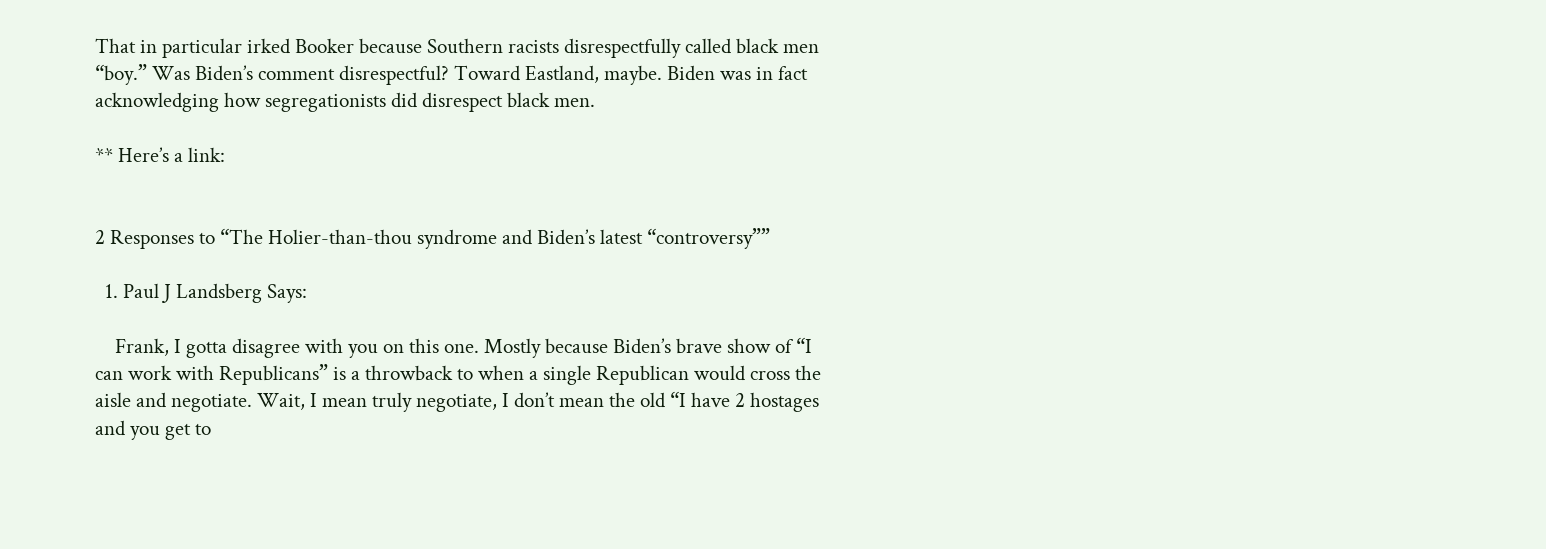That in particular irked Booker because Southern racists disrespectfully called black men “boy.” Was Biden’s comment disrespectful? Toward Eastland, maybe. Biden was in fact acknowledging how segregationists did disrespect black men.

** Here’s a link:


2 Responses to “The Holier-than-thou syndrome and Biden’s latest “controversy””

  1. Paul J Landsberg Says:

    Frank, I gotta disagree with you on this one. Mostly because Biden’s brave show of “I can work with Republicans” is a throwback to when a single Republican would cross the aisle and negotiate. Wait, I mean truly negotiate, I don’t mean the old “I have 2 hostages and you get to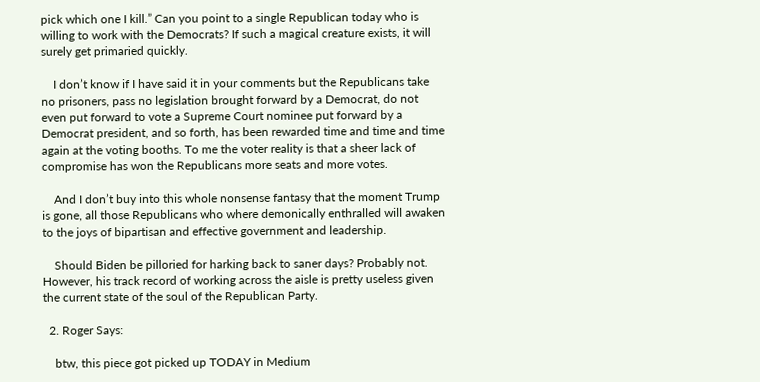pick which one I kill.” Can you point to a single Republican today who is willing to work with the Democrats? If such a magical creature exists, it will surely get primaried quickly.

    I don’t know if I have said it in your comments but the Republicans take no prisoners, pass no legislation brought forward by a Democrat, do not even put forward to vote a Supreme Court nominee put forward by a Democrat president, and so forth, has been rewarded time and time and time again at the voting booths. To me the voter reality is that a sheer lack of compromise has won the Republicans more seats and more votes.

    And I don’t buy into this whole nonsense fantasy that the moment Trump is gone, all those Republicans who where demonically enthralled will awaken to the joys of bipartisan and effective government and leadership.

    Should Biden be pilloried for harking back to saner days? Probably not. However, his track record of working across the aisle is pretty useless given the current state of the soul of the Republican Party.

  2. Roger Says:

    btw, this piece got picked up TODAY in Medium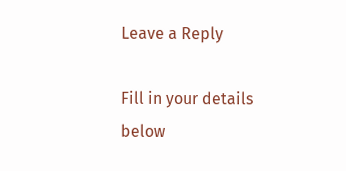Leave a Reply

Fill in your details below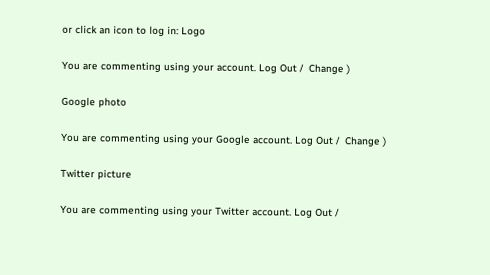or click an icon to log in: Logo

You are commenting using your account. Log Out /  Change )

Google photo

You are commenting using your Google account. Log Out /  Change )

Twitter picture

You are commenting using your Twitter account. Log Out /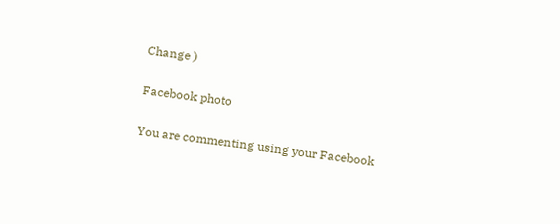Change )

Facebook photo

You are commenting using your Facebook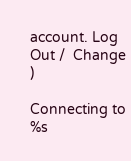account. Log Out /  Change )

Connecting to %s